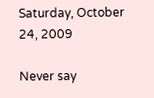Saturday, October 24, 2009

Never say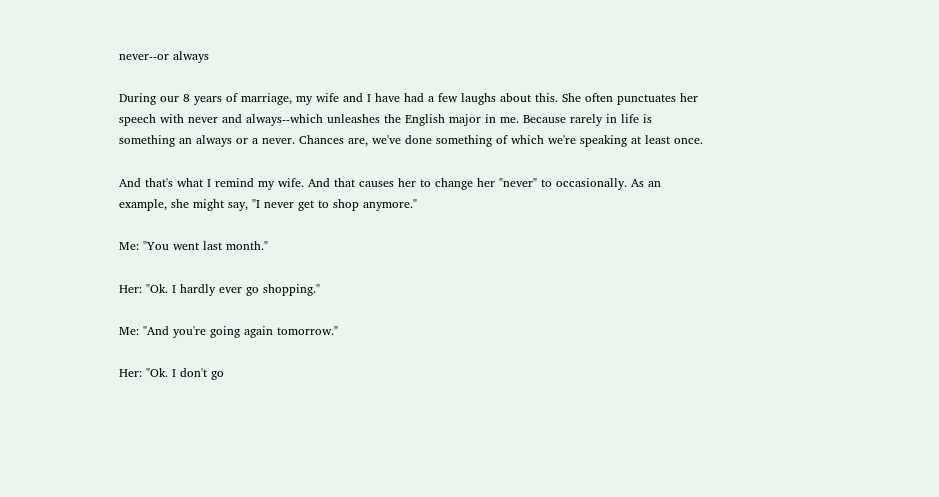never--or always

During our 8 years of marriage, my wife and I have had a few laughs about this. She often punctuates her speech with never and always--which unleashes the English major in me. Because rarely in life is something an always or a never. Chances are, we've done something of which we're speaking at least once.

And that's what I remind my wife. And that causes her to change her "never" to occasionally. As an example, she might say, "I never get to shop anymore."

Me: "You went last month."

Her: "Ok. I hardly ever go shopping."

Me: "And you're going again tomorrow."

Her: "Ok. I don't go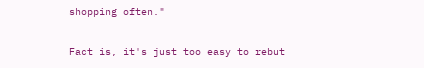shopping often."

Fact is, it's just too easy to rebut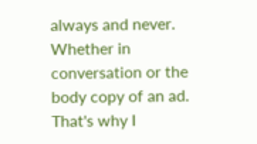always and never. Whether in conversation or the body copy of an ad. That's why I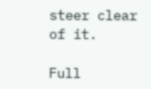steer clear of it.

Full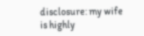disclosure: my wife is highly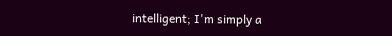intelligent; I'm simply a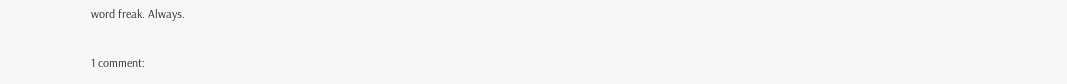word freak. Always.

1 comment: